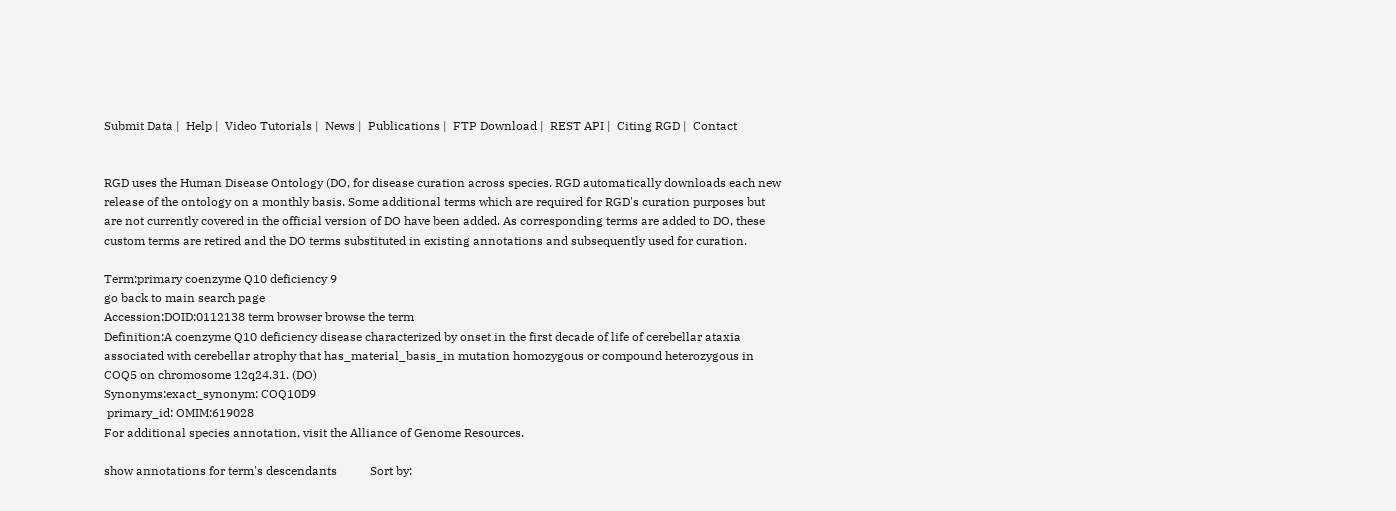Submit Data |  Help |  Video Tutorials |  News |  Publications |  FTP Download |  REST API |  Citing RGD |  Contact


RGD uses the Human Disease Ontology (DO, for disease curation across species. RGD automatically downloads each new release of the ontology on a monthly basis. Some additional terms which are required for RGD's curation purposes but are not currently covered in the official version of DO have been added. As corresponding terms are added to DO, these custom terms are retired and the DO terms substituted in existing annotations and subsequently used for curation.

Term:primary coenzyme Q10 deficiency 9
go back to main search page
Accession:DOID:0112138 term browser browse the term
Definition:A coenzyme Q10 deficiency disease characterized by onset in the first decade of life of cerebellar ataxia associated with cerebellar atrophy that has_material_basis_in mutation homozygous or compound heterozygous in COQ5 on chromosome 12q24.31. (DO)
Synonyms:exact_synonym: COQ10D9
 primary_id: OMIM:619028
For additional species annotation, visit the Alliance of Genome Resources.

show annotations for term's descendants           Sort by: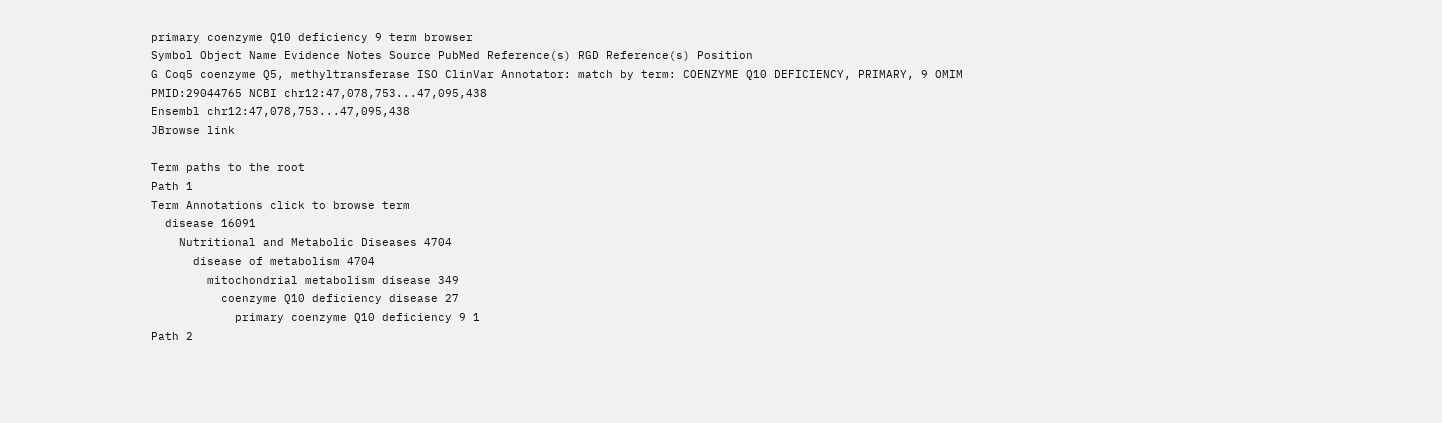primary coenzyme Q10 deficiency 9 term browser
Symbol Object Name Evidence Notes Source PubMed Reference(s) RGD Reference(s) Position
G Coq5 coenzyme Q5, methyltransferase ISO ClinVar Annotator: match by term: COENZYME Q10 DEFICIENCY, PRIMARY, 9 OMIM
PMID:29044765 NCBI chr12:47,078,753...47,095,438
Ensembl chr12:47,078,753...47,095,438
JBrowse link

Term paths to the root
Path 1
Term Annotations click to browse term
  disease 16091
    Nutritional and Metabolic Diseases 4704
      disease of metabolism 4704
        mitochondrial metabolism disease 349
          coenzyme Q10 deficiency disease 27
            primary coenzyme Q10 deficiency 9 1
Path 2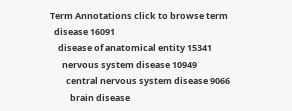Term Annotations click to browse term
  disease 16091
    disease of anatomical entity 15341
      nervous system disease 10949
        central nervous system disease 9066
          brain disease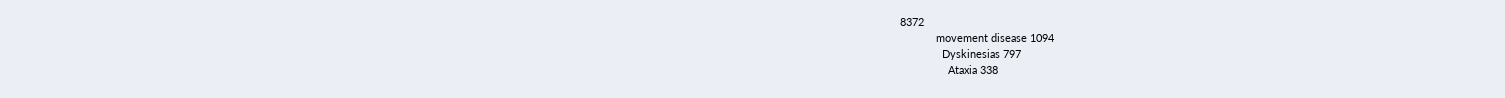8372
            movement disease 1094
              Dyskinesias 797
                Ataxia 338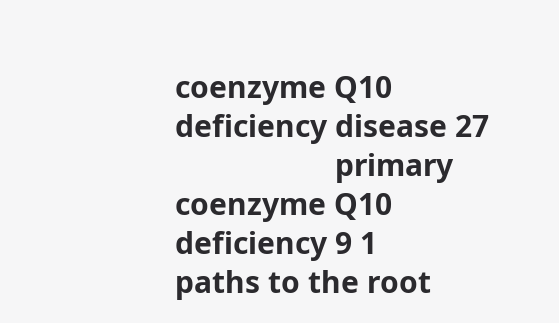coenzyme Q10 deficiency disease 27
                    primary coenzyme Q10 deficiency 9 1
paths to the root